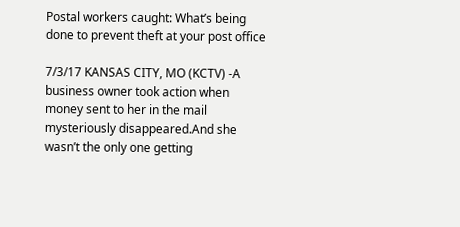Postal workers caught: What’s being done to prevent theft at your post office

7/3/17 KANSAS CITY, MO (KCTV) -A business owner took action when money sent to her in the mail mysteriously disappeared.And she wasn’t the only one getting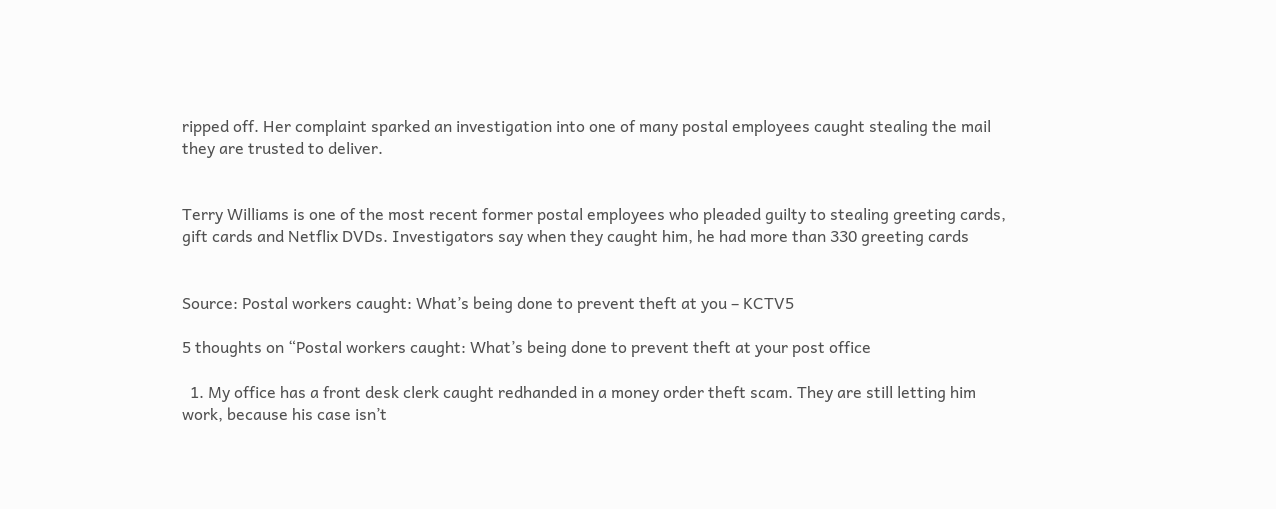ripped off. Her complaint sparked an investigation into one of many postal employees caught stealing the mail they are trusted to deliver.


Terry Williams is one of the most recent former postal employees who pleaded guilty to stealing greeting cards, gift cards and Netflix DVDs. Investigators say when they caught him, he had more than 330 greeting cards


Source: Postal workers caught: What’s being done to prevent theft at you – KCTV5

5 thoughts on “Postal workers caught: What’s being done to prevent theft at your post office

  1. My office has a front desk clerk caught redhanded in a money order theft scam. They are still letting him work, because his case isn’t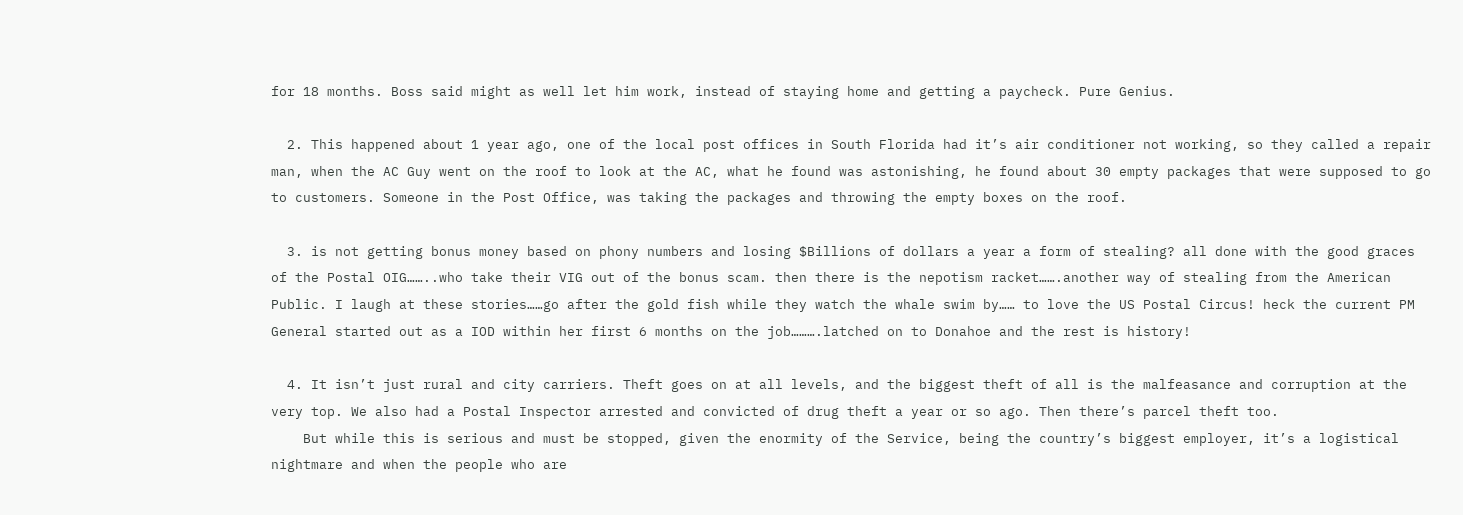for 18 months. Boss said might as well let him work, instead of staying home and getting a paycheck. Pure Genius.

  2. This happened about 1 year ago, one of the local post offices in South Florida had it’s air conditioner not working, so they called a repair man, when the AC Guy went on the roof to look at the AC, what he found was astonishing, he found about 30 empty packages that were supposed to go to customers. Someone in the Post Office, was taking the packages and throwing the empty boxes on the roof.

  3. is not getting bonus money based on phony numbers and losing $Billions of dollars a year a form of stealing? all done with the good graces of the Postal OIG……..who take their VIG out of the bonus scam. then there is the nepotism racket…….another way of stealing from the American Public. I laugh at these stories……go after the gold fish while they watch the whale swim by…… to love the US Postal Circus! heck the current PM General started out as a IOD within her first 6 months on the job……….latched on to Donahoe and the rest is history!

  4. It isn’t just rural and city carriers. Theft goes on at all levels, and the biggest theft of all is the malfeasance and corruption at the very top. We also had a Postal Inspector arrested and convicted of drug theft a year or so ago. Then there’s parcel theft too.
    But while this is serious and must be stopped, given the enormity of the Service, being the country’s biggest employer, it’s a logistical nightmare and when the people who are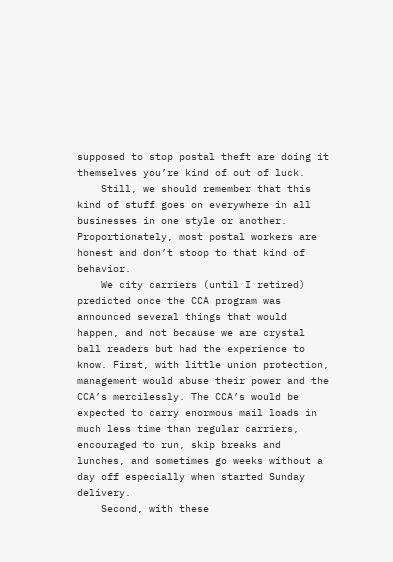supposed to stop postal theft are doing it themselves you’re kind of out of luck.
    Still, we should remember that this kind of stuff goes on everywhere in all businesses in one style or another. Proportionately, most postal workers are honest and don’t stoop to that kind of behavior.
    We city carriers (until I retired) predicted once the CCA program was announced several things that would happen, and not because we are crystal ball readers but had the experience to know. First, with little union protection, management would abuse their power and the CCA’s mercilessly. The CCA’s would be expected to carry enormous mail loads in much less time than regular carriers, encouraged to run, skip breaks and lunches, and sometimes go weeks without a day off especially when started Sunday delivery.
    Second, with these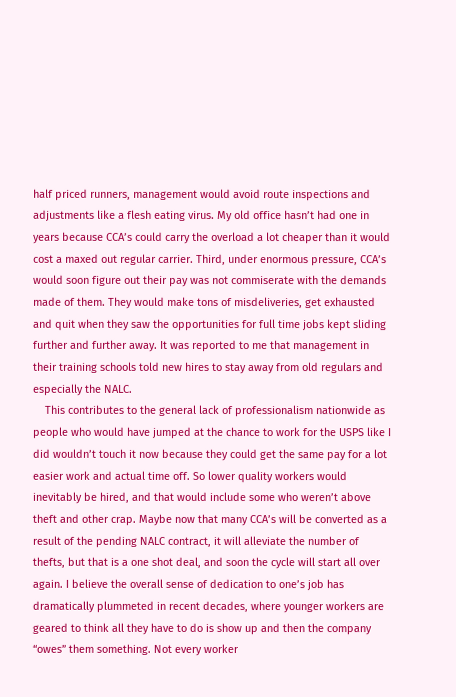half priced runners, management would avoid route inspections and adjustments like a flesh eating virus. My old office hasn’t had one in years because CCA’s could carry the overload a lot cheaper than it would cost a maxed out regular carrier. Third, under enormous pressure, CCA’s would soon figure out their pay was not commiserate with the demands made of them. They would make tons of misdeliveries, get exhausted and quit when they saw the opportunities for full time jobs kept sliding further and further away. It was reported to me that management in their training schools told new hires to stay away from old regulars and especially the NALC.
    This contributes to the general lack of professionalism nationwide as people who would have jumped at the chance to work for the USPS like I did wouldn’t touch it now because they could get the same pay for a lot easier work and actual time off. So lower quality workers would inevitably be hired, and that would include some who weren’t above theft and other crap. Maybe now that many CCA’s will be converted as a result of the pending NALC contract, it will alleviate the number of thefts, but that is a one shot deal, and soon the cycle will start all over again. I believe the overall sense of dedication to one’s job has dramatically plummeted in recent decades, where younger workers are geared to think all they have to do is show up and then the company “owes” them something. Not every worker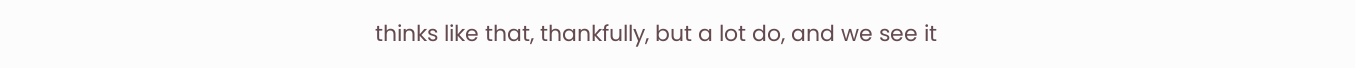thinks like that, thankfully, but a lot do, and we see it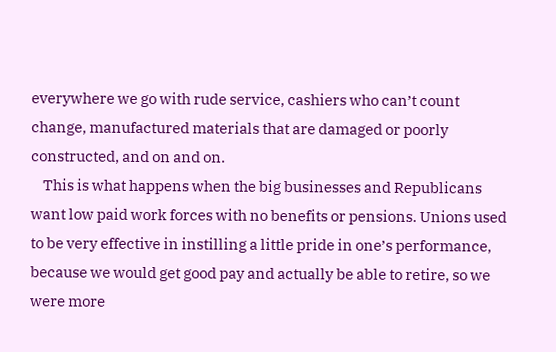everywhere we go with rude service, cashiers who can’t count change, manufactured materials that are damaged or poorly constructed, and on and on.
    This is what happens when the big businesses and Republicans want low paid work forces with no benefits or pensions. Unions used to be very effective in instilling a little pride in one’s performance, because we would get good pay and actually be able to retire, so we were more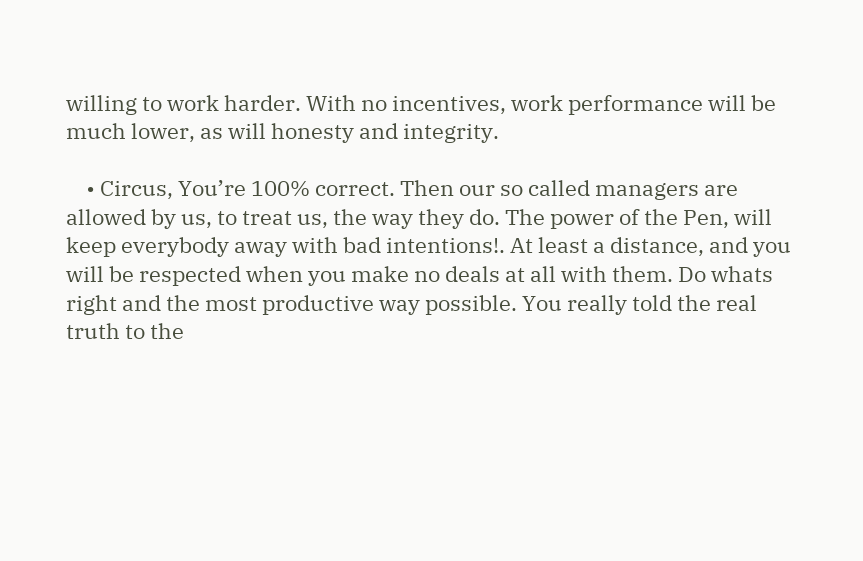willing to work harder. With no incentives, work performance will be much lower, as will honesty and integrity.

    • Circus, You’re 100% correct. Then our so called managers are allowed by us, to treat us, the way they do. The power of the Pen, will keep everybody away with bad intentions!. At least a distance, and you will be respected when you make no deals at all with them. Do whats right and the most productive way possible. You really told the real truth to the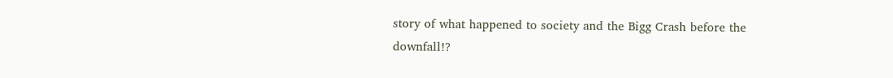story of what happened to society and the Bigg Crash before the downfall!?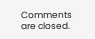Comments are closed.